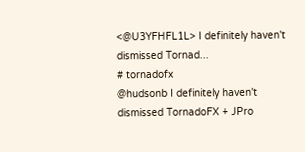<@U3YFHFL1L> I definitely haven't dismissed Tornad...
# tornadofx
@hudsonb I definitely haven't dismissed TornadoFX + JPro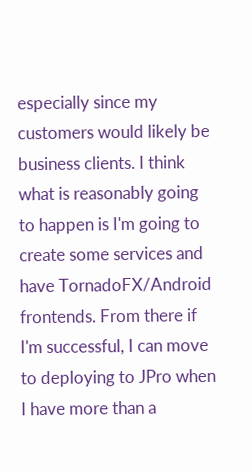especially since my customers would likely be business clients. I think what is reasonably going to happen is I'm going to create some services and have TornadoFX/Android frontends. From there if I'm successful, I can move to deploying to JPro when I have more than a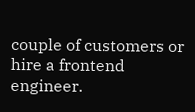couple of customers or hire a frontend engineer.